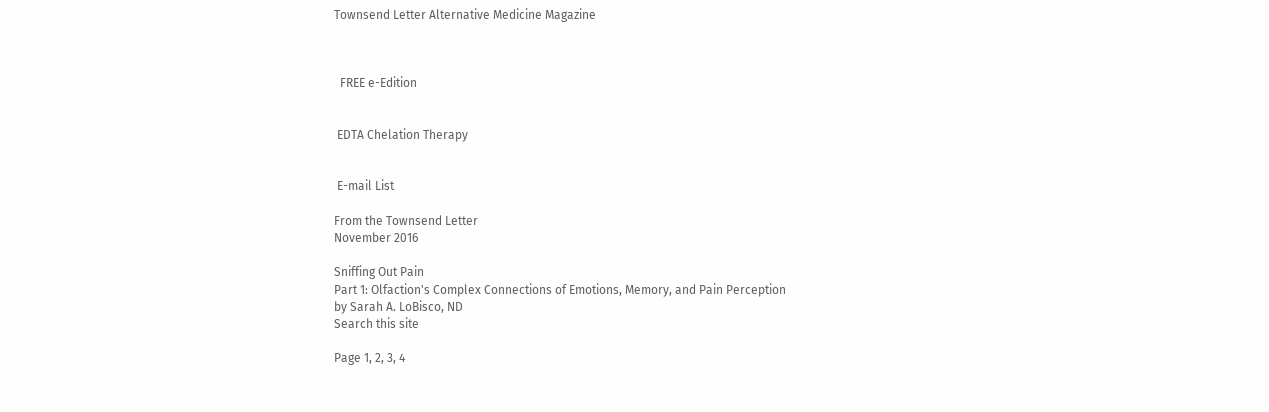Townsend Letter Alternative Medicine Magazine



  FREE e-Edition


 EDTA Chelation Therapy


 E-mail List

From the Townsend Letter
November 2016

Sniffing Out Pain
Part 1: Olfaction's Complex Connections of Emotions, Memory, and Pain Perception
by Sarah A. LoBisco, ND
Search this site

Page 1, 2, 3, 4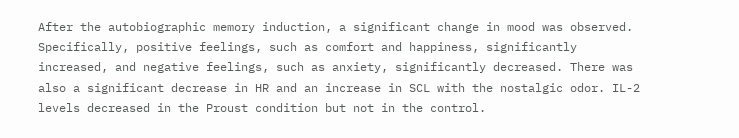After the autobiographic memory induction, a significant change in mood was observed. Specifically, positive feelings, such as comfort and happiness, significantly increased, and negative feelings, such as anxiety, significantly decreased. There was also a significant decrease in HR and an increase in SCL with the nostalgic odor. IL-2 levels decreased in the Proust condition but not in the control.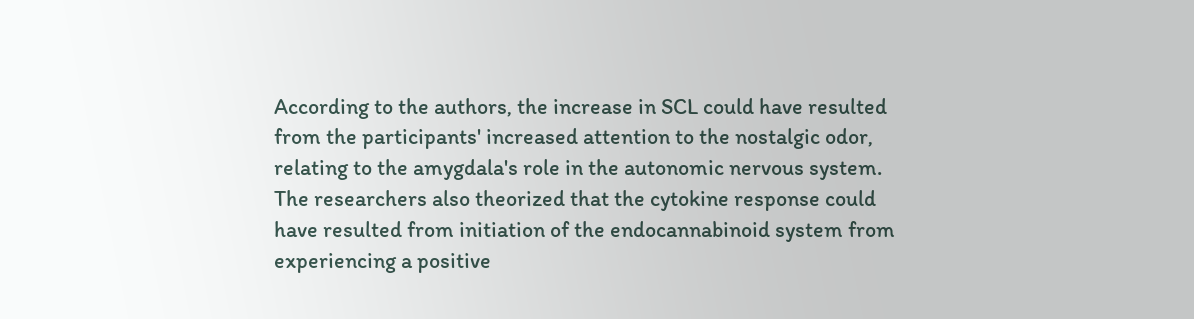According to the authors, the increase in SCL could have resulted from the participants' increased attention to the nostalgic odor, relating to the amygdala's role in the autonomic nervous system. The researchers also theorized that the cytokine response could have resulted from initiation of the endocannabinoid system from experiencing a positive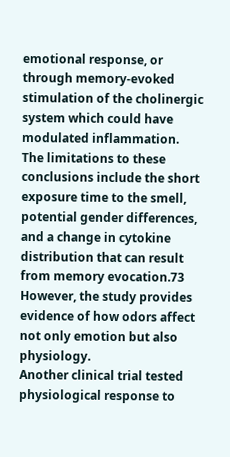emotional response, or through memory-evoked stimulation of the cholinergic system which could have modulated inflammation.
The limitations to these conclusions include the short exposure time to the smell, potential gender differences, and a change in cytokine distribution that can result from memory evocation.73 However, the study provides evidence of how odors affect not only emotion but also physiology.
Another clinical trial tested physiological response to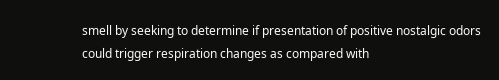smell by seeking to determine if presentation of positive nostalgic odors could trigger respiration changes as compared with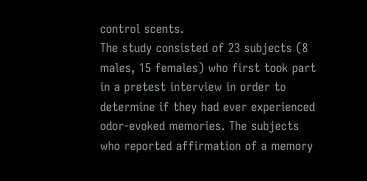control scents.
The study consisted of 23 subjects (8 males, 15 females) who first took part in a pretest interview in order to determine if they had ever experienced odor-evoked memories. The subjects who reported affirmation of a memory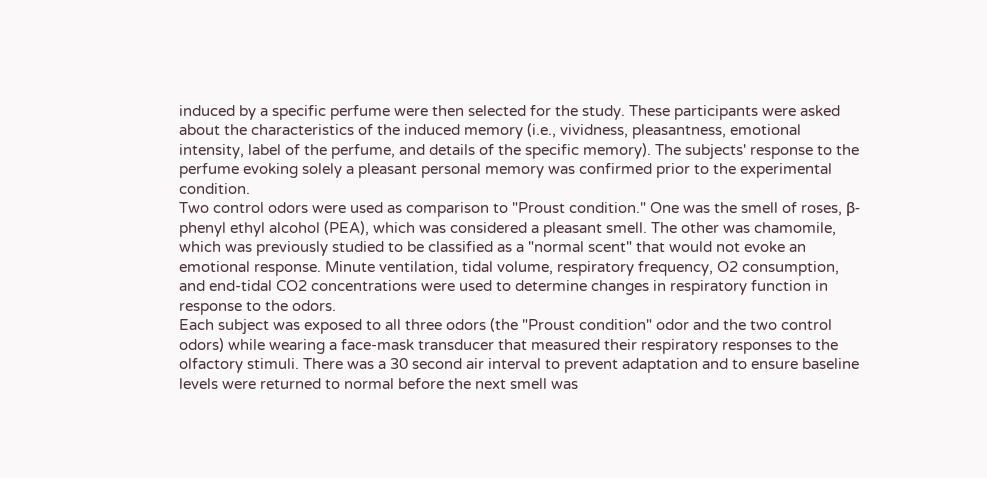induced by a specific perfume were then selected for the study. These participants were asked about the characteristics of the induced memory (i.e., vividness, pleasantness, emotional intensity, label of the perfume, and details of the specific memory). The subjects' response to the perfume evoking solely a pleasant personal memory was confirmed prior to the experimental condition.
Two control odors were used as comparison to "Proust condition." One was the smell of roses, β-phenyl ethyl alcohol (PEA), which was considered a pleasant smell. The other was chamomile, which was previously studied to be classified as a "normal scent" that would not evoke an emotional response. Minute ventilation, tidal volume, respiratory frequency, O2 consumption, and end-tidal CO2 concentrations were used to determine changes in respiratory function in response to the odors.
Each subject was exposed to all three odors (the "Proust condition" odor and the two control odors) while wearing a face-mask transducer that measured their respiratory responses to the olfactory stimuli. There was a 30 second air interval to prevent adaptation and to ensure baseline levels were returned to normal before the next smell was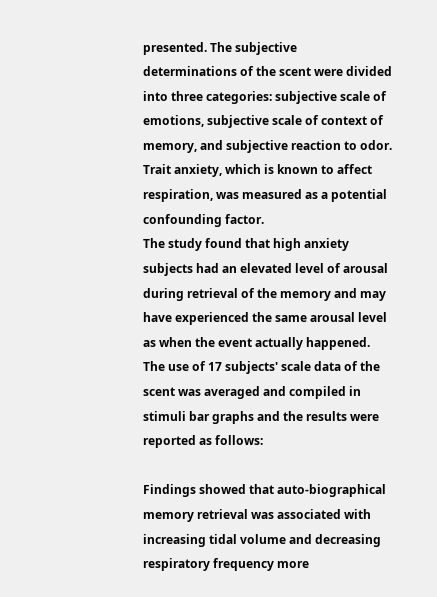presented. The subjective determinations of the scent were divided into three categories: subjective scale of emotions, subjective scale of context of memory, and subjective reaction to odor. Trait anxiety, which is known to affect respiration, was measured as a potential confounding factor.
The study found that high anxiety subjects had an elevated level of arousal during retrieval of the memory and may have experienced the same arousal level as when the event actually happened. The use of 17 subjects' scale data of the scent was averaged and compiled in stimuli bar graphs and the results were reported as follows:

Findings showed that auto-biographical memory retrieval was associated with increasing tidal volume and decreasing respiratory frequency more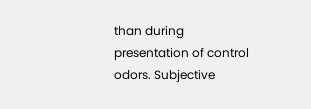than during presentation of control odors. Subjective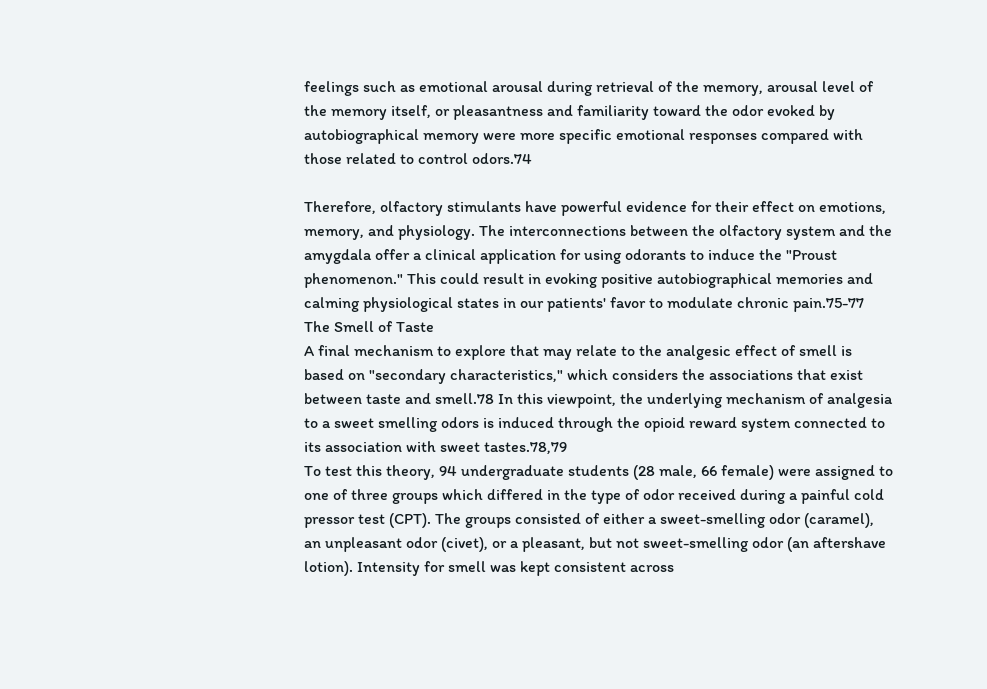feelings such as emotional arousal during retrieval of the memory, arousal level of the memory itself, or pleasantness and familiarity toward the odor evoked by autobiographical memory were more specific emotional responses compared with those related to control odors.74

Therefore, olfactory stimulants have powerful evidence for their effect on emotions, memory, and physiology. The interconnections between the olfactory system and the amygdala offer a clinical application for using odorants to induce the "Proust phenomenon." This could result in evoking positive autobiographical memories and calming physiological states in our patients' favor to modulate chronic pain.75-77
The Smell of Taste
A final mechanism to explore that may relate to the analgesic effect of smell is based on "secondary characteristics," which considers the associations that exist between taste and smell.78 In this viewpoint, the underlying mechanism of analgesia to a sweet smelling odors is induced through the opioid reward system connected to its association with sweet tastes.78,79
To test this theory, 94 undergraduate students (28 male, 66 female) were assigned to one of three groups which differed in the type of odor received during a painful cold pressor test (CPT). The groups consisted of either a sweet-smelling odor (caramel), an unpleasant odor (civet), or a pleasant, but not sweet-smelling odor (an aftershave lotion). Intensity for smell was kept consistent across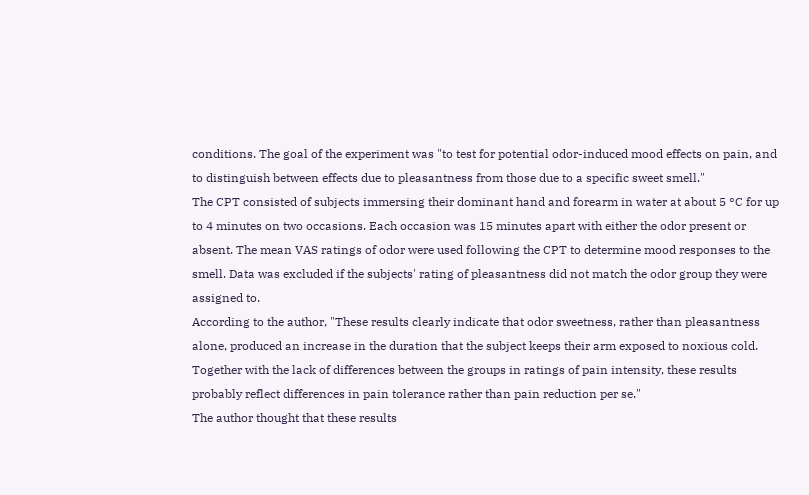conditions. The goal of the experiment was "to test for potential odor-induced mood effects on pain, and to distinguish between effects due to pleasantness from those due to a specific sweet smell."
The CPT consisted of subjects immersing their dominant hand and forearm in water at about 5 °C for up to 4 minutes on two occasions. Each occasion was 15 minutes apart with either the odor present or absent. The mean VAS ratings of odor were used following the CPT to determine mood responses to the smell. Data was excluded if the subjects' rating of pleasantness did not match the odor group they were assigned to.
According to the author, "These results clearly indicate that odor sweetness, rather than pleasantness alone, produced an increase in the duration that the subject keeps their arm exposed to noxious cold. Together with the lack of differences between the groups in ratings of pain intensity, these results probably reflect differences in pain tolerance rather than pain reduction per se."
The author thought that these results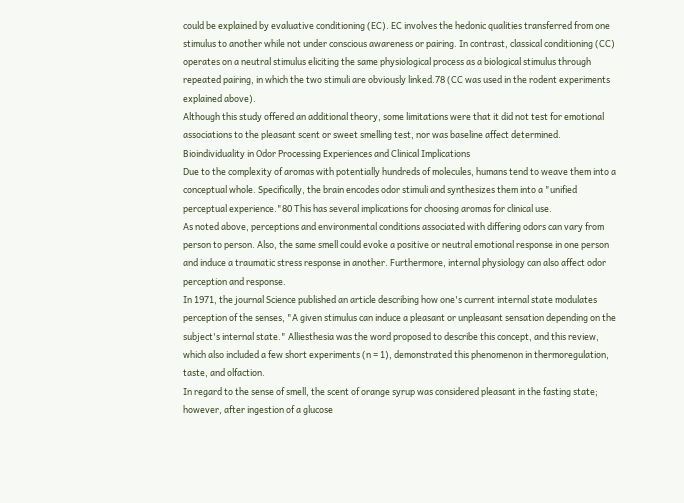could be explained by evaluative conditioning (EC). EC involves the hedonic qualities transferred from one stimulus to another while not under conscious awareness or pairing. In contrast, classical conditioning (CC) operates on a neutral stimulus eliciting the same physiological process as a biological stimulus through repeated pairing, in which the two stimuli are obviously linked.78 (CC was used in the rodent experiments explained above).
Although this study offered an additional theory, some limitations were that it did not test for emotional associations to the pleasant scent or sweet smelling test, nor was baseline affect determined.
Bioindividuality in Odor Processing Experiences and Clinical Implications
Due to the complexity of aromas with potentially hundreds of molecules, humans tend to weave them into a conceptual whole. Specifically, the brain encodes odor stimuli and synthesizes them into a "unified perceptual experience."80 This has several implications for choosing aromas for clinical use.
As noted above, perceptions and environmental conditions associated with differing odors can vary from person to person. Also, the same smell could evoke a positive or neutral emotional response in one person and induce a traumatic stress response in another. Furthermore, internal physiology can also affect odor perception and response.
In 1971, the journal Science published an article describing how one's current internal state modulates perception of the senses, "A given stimulus can induce a pleasant or unpleasant sensation depending on the subject's internal state." Alliesthesia was the word proposed to describe this concept, and this review, which also included a few short experiments (n = 1), demonstrated this phenomenon in thermoregulation, taste, and olfaction.
In regard to the sense of smell, the scent of orange syrup was considered pleasant in the fasting state; however, after ingestion of a glucose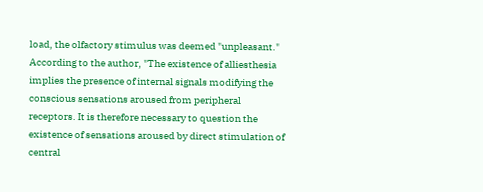load, the olfactory stimulus was deemed "unpleasant." According to the author, "The existence of alliesthesia implies the presence of internal signals modifying the conscious sensations aroused from peripheral receptors. It is therefore necessary to question the existence of sensations aroused by direct stimulation of central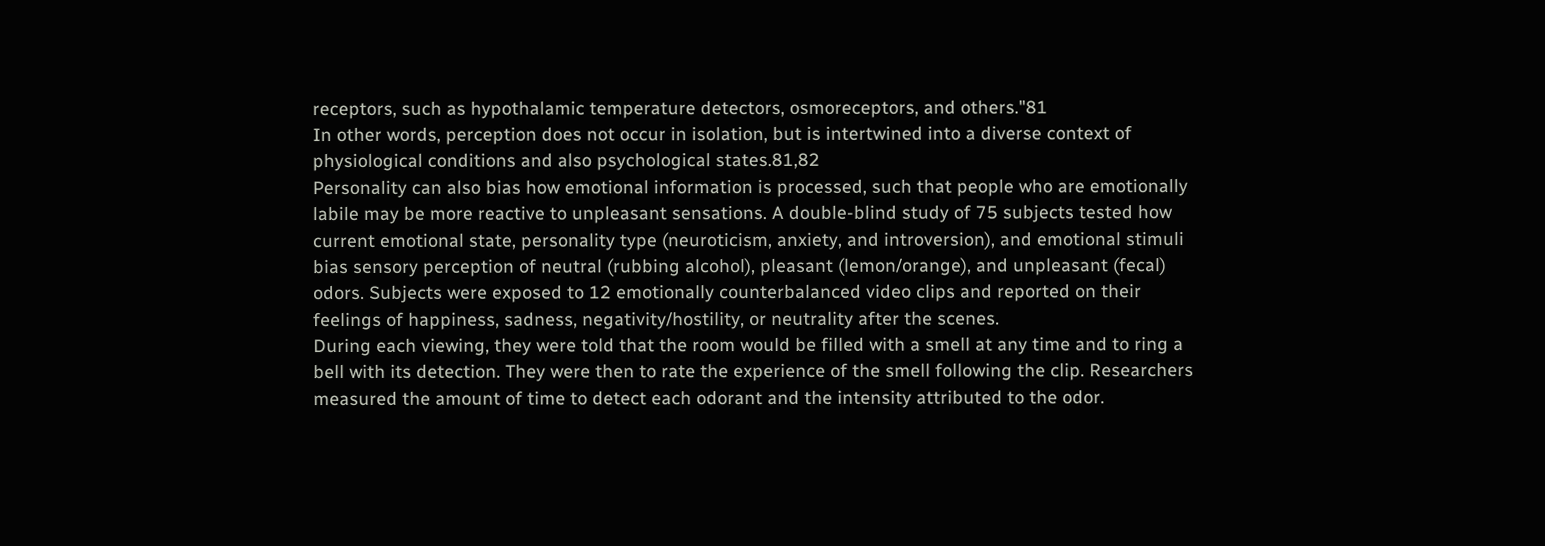receptors, such as hypothalamic temperature detectors, osmoreceptors, and others."81
In other words, perception does not occur in isolation, but is intertwined into a diverse context of physiological conditions and also psychological states.81,82
Personality can also bias how emotional information is processed, such that people who are emotionally labile may be more reactive to unpleasant sensations. A double-blind study of 75 subjects tested how current emotional state, personality type (neuroticism, anxiety, and introversion), and emotional stimuli bias sensory perception of neutral (rubbing alcohol), pleasant (lemon/orange), and unpleasant (fecal) odors. Subjects were exposed to 12 emotionally counterbalanced video clips and reported on their feelings of happiness, sadness, negativity/hostility, or neutrality after the scenes.
During each viewing, they were told that the room would be filled with a smell at any time and to ring a bell with its detection. They were then to rate the experience of the smell following the clip. Researchers measured the amount of time to detect each odorant and the intensity attributed to the odor.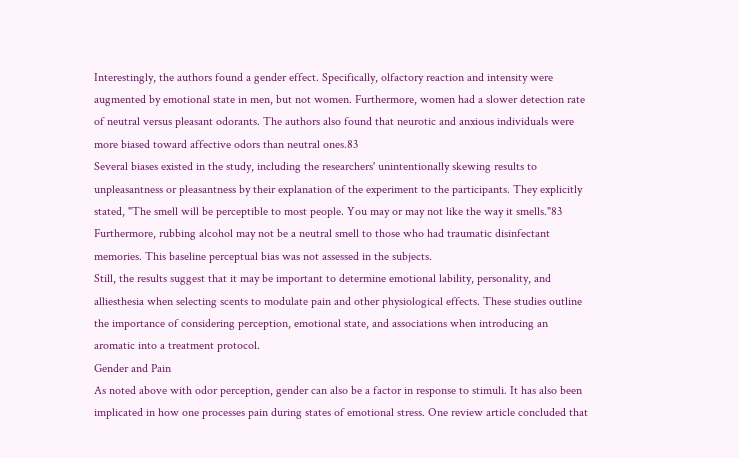Interestingly, the authors found a gender effect. Specifically, olfactory reaction and intensity were augmented by emotional state in men, but not women. Furthermore, women had a slower detection rate of neutral versus pleasant odorants. The authors also found that neurotic and anxious individuals were more biased toward affective odors than neutral ones.83
Several biases existed in the study, including the researchers' unintentionally skewing results to unpleasantness or pleasantness by their explanation of the experiment to the participants. They explicitly stated, "The smell will be perceptible to most people. You may or may not like the way it smells."83 Furthermore, rubbing alcohol may not be a neutral smell to those who had traumatic disinfectant memories. This baseline perceptual bias was not assessed in the subjects.
Still, the results suggest that it may be important to determine emotional lability, personality, and alliesthesia when selecting scents to modulate pain and other physiological effects. These studies outline the importance of considering perception, emotional state, and associations when introducing an aromatic into a treatment protocol.
Gender and Pain
As noted above with odor perception, gender can also be a factor in response to stimuli. It has also been implicated in how one processes pain during states of emotional stress. One review article concluded that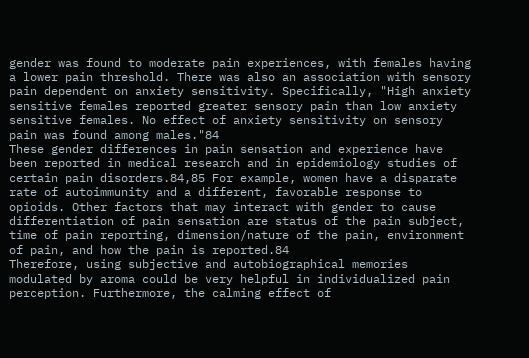gender was found to moderate pain experiences, with females having a lower pain threshold. There was also an association with sensory pain dependent on anxiety sensitivity. Specifically, "High anxiety sensitive females reported greater sensory pain than low anxiety sensitive females. No effect of anxiety sensitivity on sensory pain was found among males."84
These gender differences in pain sensation and experience have been reported in medical research and in epidemiology studies of certain pain disorders.84,85 For example, women have a disparate rate of autoimmunity and a different, favorable response to opioids. Other factors that may interact with gender to cause differentiation of pain sensation are status of the pain subject, time of pain reporting, dimension/nature of the pain, environment of pain, and how the pain is reported.84
Therefore, using subjective and autobiographical memories modulated by aroma could be very helpful in individualized pain perception. Furthermore, the calming effect of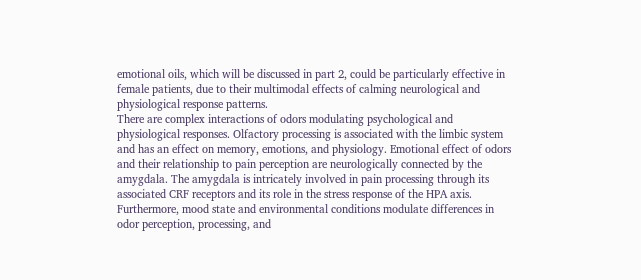emotional oils, which will be discussed in part 2, could be particularly effective in female patients, due to their multimodal effects of calming neurological and physiological response patterns.
There are complex interactions of odors modulating psychological and physiological responses. Olfactory processing is associated with the limbic system and has an effect on memory, emotions, and physiology. Emotional effect of odors and their relationship to pain perception are neurologically connected by the amygdala. The amygdala is intricately involved in pain processing through its associated CRF receptors and its role in the stress response of the HPA axis. Furthermore, mood state and environmental conditions modulate differences in odor perception, processing, and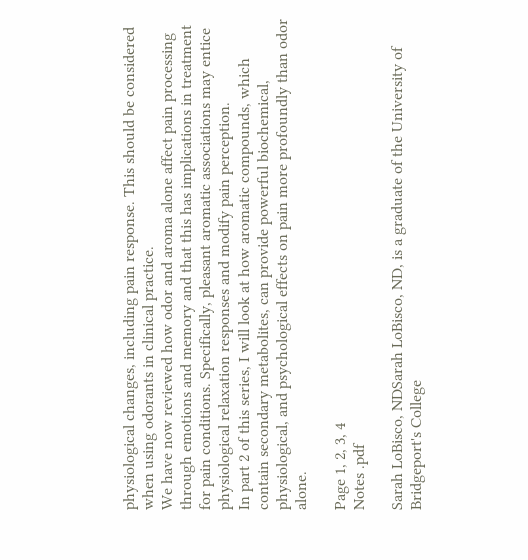physiological changes, including pain response. This should be considered when using odorants in clinical practice.
We have now reviewed how odor and aroma alone affect pain processing through emotions and memory and that this has implications in treatment for pain conditions. Specifically, pleasant aromatic associations may entice physiological relaxation responses and modify pain perception.
In part 2 of this series, I will look at how aromatic compounds, which contain secondary metabolites, can provide powerful biochemical, physiological, and psychological effects on pain more profoundly than odor alone.

Page 1, 2, 3, 4
Notes .pdf

Sarah LoBisco, NDSarah LoBisco, ND, is a graduate of the University of Bridgeport's College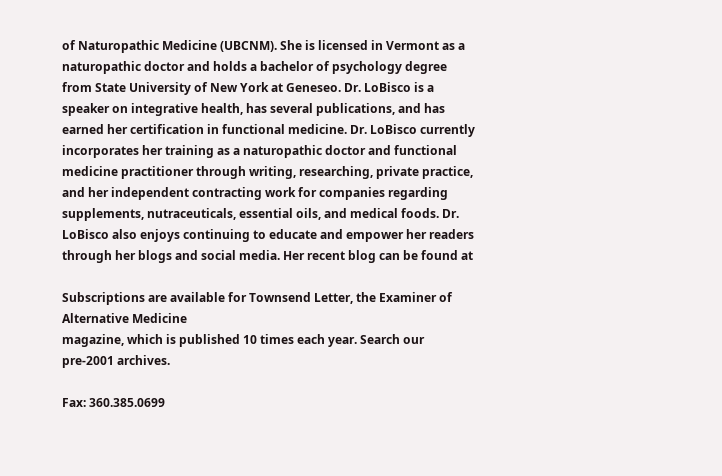of Naturopathic Medicine (UBCNM). She is licensed in Vermont as a naturopathic doctor and holds a bachelor of psychology degree from State University of New York at Geneseo. Dr. LoBisco is a speaker on integrative health, has several publications, and has earned her certification in functional medicine. Dr. LoBisco currently incorporates her training as a naturopathic doctor and functional medicine practitioner through writing, researching, private practice, and her independent contracting work for companies regarding supplements, nutraceuticals, essential oils, and medical foods. Dr. LoBisco also enjoys continuing to educate and empower her readers through her blogs and social media. Her recent blog can be found at

Subscriptions are available for Townsend Letter, the Examiner of Alternative Medicine
magazine, which is published 10 times each year. Search our pre-2001 archives.

Fax: 360.385.0699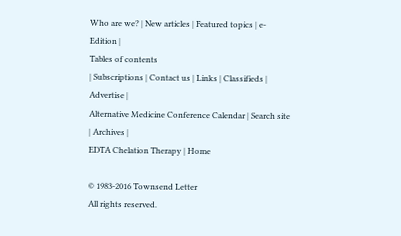Who are we? | New articles | Featured topics | e-Edition |
Tables of contents
| Subscriptions | Contact us | Links | Classifieds | Advertise |
Alternative Medicine Conference Calendar | Search site | Archives |
EDTA Chelation Therapy | Home

© 1983-2016 Townsend Letter
All rights reserved.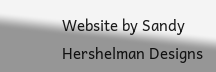Website by Sandy Hershelman Designs